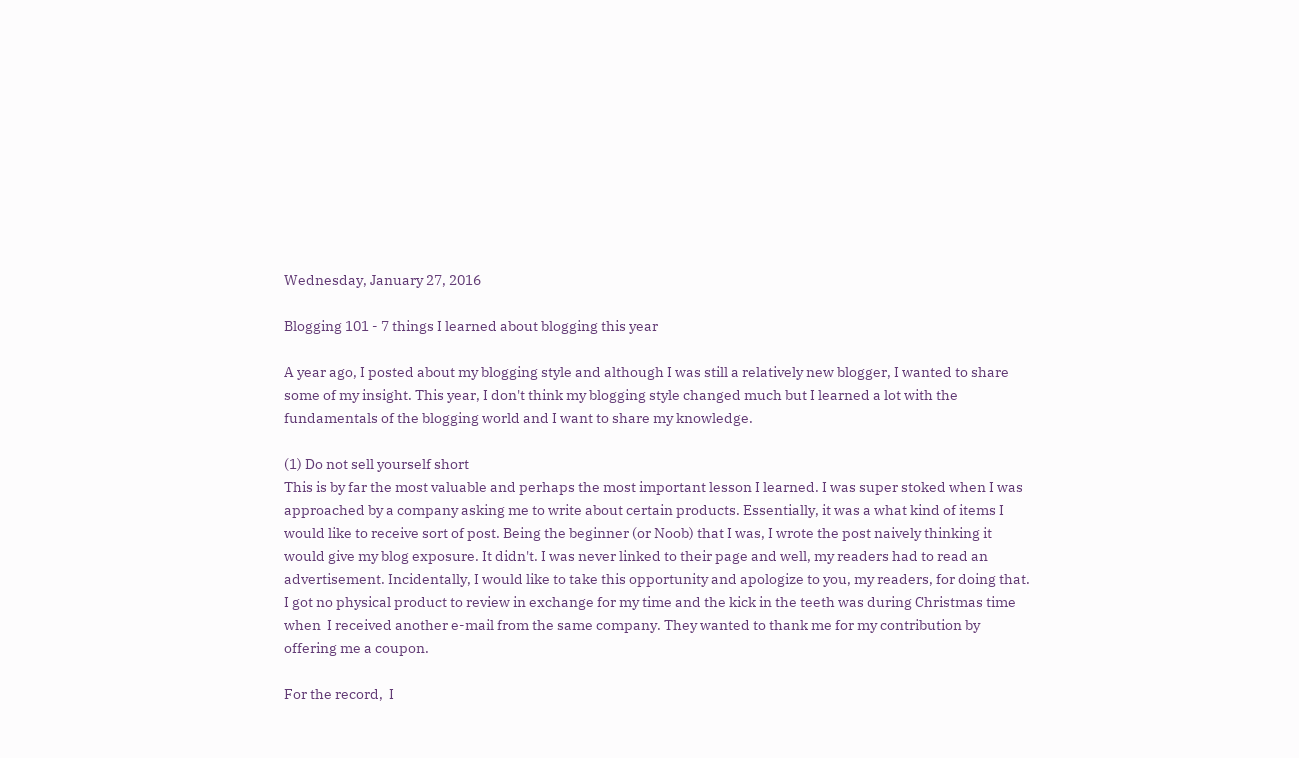Wednesday, January 27, 2016

Blogging 101 - 7 things I learned about blogging this year

A year ago, I posted about my blogging style and although I was still a relatively new blogger, I wanted to share some of my insight. This year, I don't think my blogging style changed much but I learned a lot with the fundamentals of the blogging world and I want to share my knowledge.

(1) Do not sell yourself short
This is by far the most valuable and perhaps the most important lesson I learned. I was super stoked when I was approached by a company asking me to write about certain products. Essentially, it was a what kind of items I would like to receive sort of post. Being the beginner (or Noob) that I was, I wrote the post naively thinking it would give my blog exposure. It didn't. I was never linked to their page and well, my readers had to read an advertisement. Incidentally, I would like to take this opportunity and apologize to you, my readers, for doing that. I got no physical product to review in exchange for my time and the kick in the teeth was during Christmas time when  I received another e-mail from the same company. They wanted to thank me for my contribution by offering me a coupon.

For the record,  I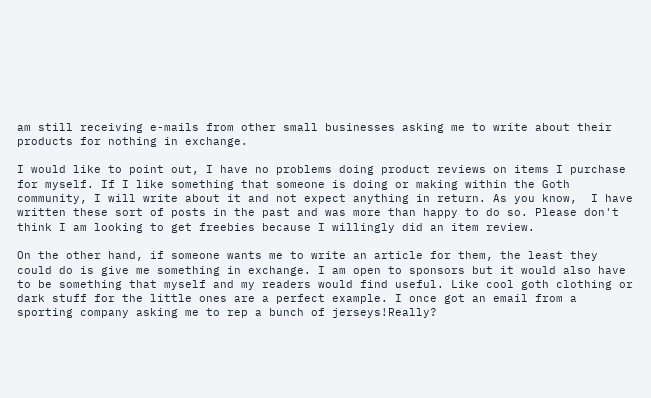am still receiving e-mails from other small businesses asking me to write about their products for nothing in exchange.

I would like to point out, I have no problems doing product reviews on items I purchase for myself. If I like something that someone is doing or making within the Goth community, I will write about it and not expect anything in return. As you know,  I have written these sort of posts in the past and was more than happy to do so. Please don't think I am looking to get freebies because I willingly did an item review.

On the other hand, if someone wants me to write an article for them, the least they could do is give me something in exchange. I am open to sponsors but it would also have to be something that myself and my readers would find useful. Like cool goth clothing or dark stuff for the little ones are a perfect example. I once got an email from a sporting company asking me to rep a bunch of jerseys!Really?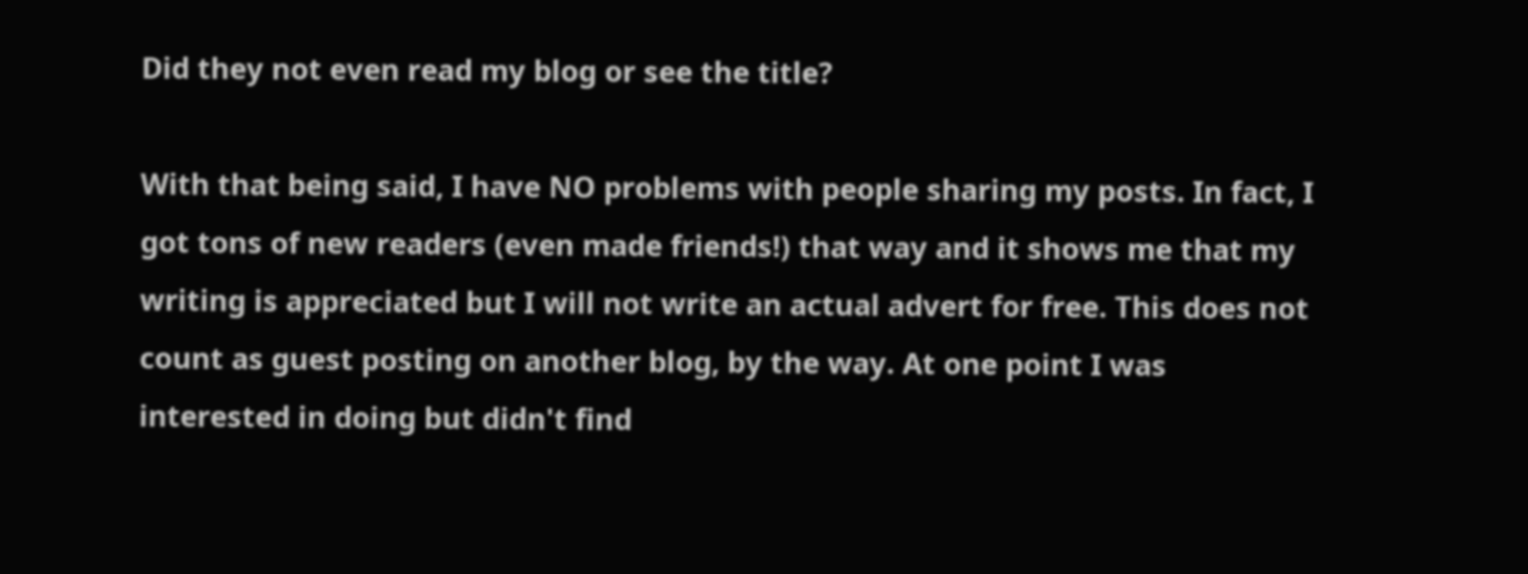Did they not even read my blog or see the title?

With that being said, I have NO problems with people sharing my posts. In fact, I got tons of new readers (even made friends!) that way and it shows me that my writing is appreciated but I will not write an actual advert for free. This does not count as guest posting on another blog, by the way. At one point I was interested in doing but didn't find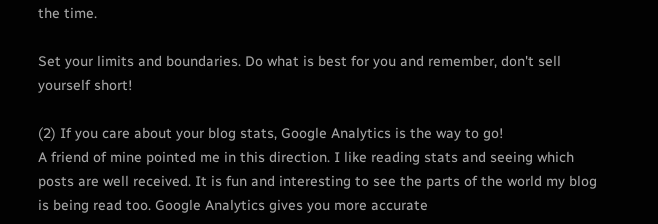the time.

Set your limits and boundaries. Do what is best for you and remember, don't sell yourself short!

(2) If you care about your blog stats, Google Analytics is the way to go!
A friend of mine pointed me in this direction. I like reading stats and seeing which posts are well received. It is fun and interesting to see the parts of the world my blog is being read too. Google Analytics gives you more accurate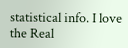statistical info. I love the Real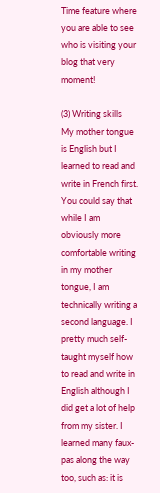Time feature where you are able to see who is visiting your blog that very moment!

(3) Writing skills
My mother tongue is English but I learned to read and write in French first. You could say that while I am obviously more comfortable writing in my mother tongue, I am technically writing a second language. I pretty much self-taught myself how to read and write in English although I did get a lot of help from my sister. I learned many faux-pas along the way too, such as: it is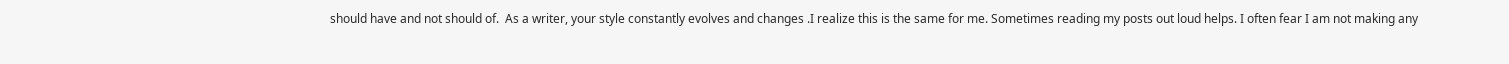should have and not should of.  As a writer, your style constantly evolves and changes .I realize this is the same for me. Sometimes reading my posts out loud helps. I often fear I am not making any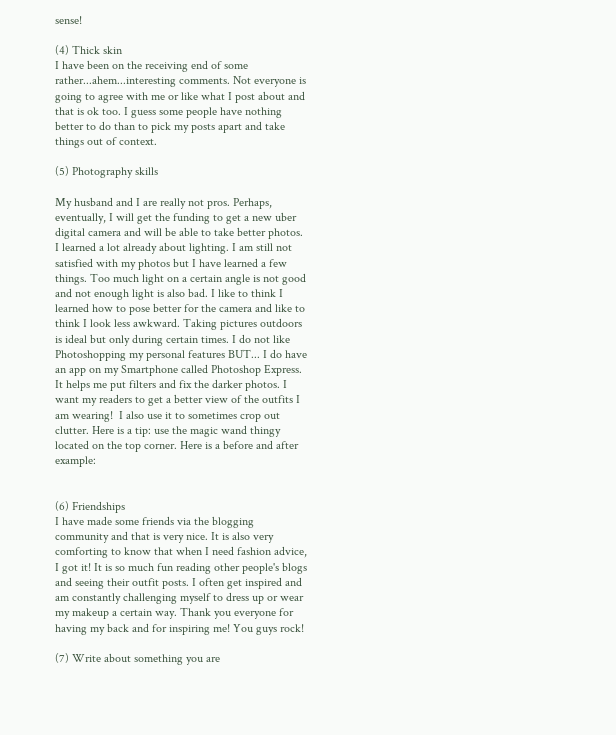sense!

(4) Thick skin
I have been on the receiving end of some rather...ahem...interesting comments. Not everyone is going to agree with me or like what I post about and that is ok too. I guess some people have nothing better to do than to pick my posts apart and take things out of context.

(5) Photography skills

My husband and I are really not pros. Perhaps, eventually, I will get the funding to get a new uber digital camera and will be able to take better photos. I learned a lot already about lighting. I am still not satisfied with my photos but I have learned a few things. Too much light on a certain angle is not good and not enough light is also bad. I like to think I learned how to pose better for the camera and like to think I look less awkward. Taking pictures outdoors is ideal but only during certain times. I do not like Photoshopping my personal features BUT... I do have an app on my Smartphone called Photoshop Express. It helps me put filters and fix the darker photos. I want my readers to get a better view of the outfits I am wearing!  I also use it to sometimes crop out clutter. Here is a tip: use the magic wand thingy located on the top corner. Here is a before and after example:


(6) Friendships
I have made some friends via the blogging community and that is very nice. It is also very comforting to know that when I need fashion advice, I got it! It is so much fun reading other people's blogs and seeing their outfit posts. I often get inspired and am constantly challenging myself to dress up or wear my makeup a certain way. Thank you everyone for having my back and for inspiring me! You guys rock!

(7) Write about something you are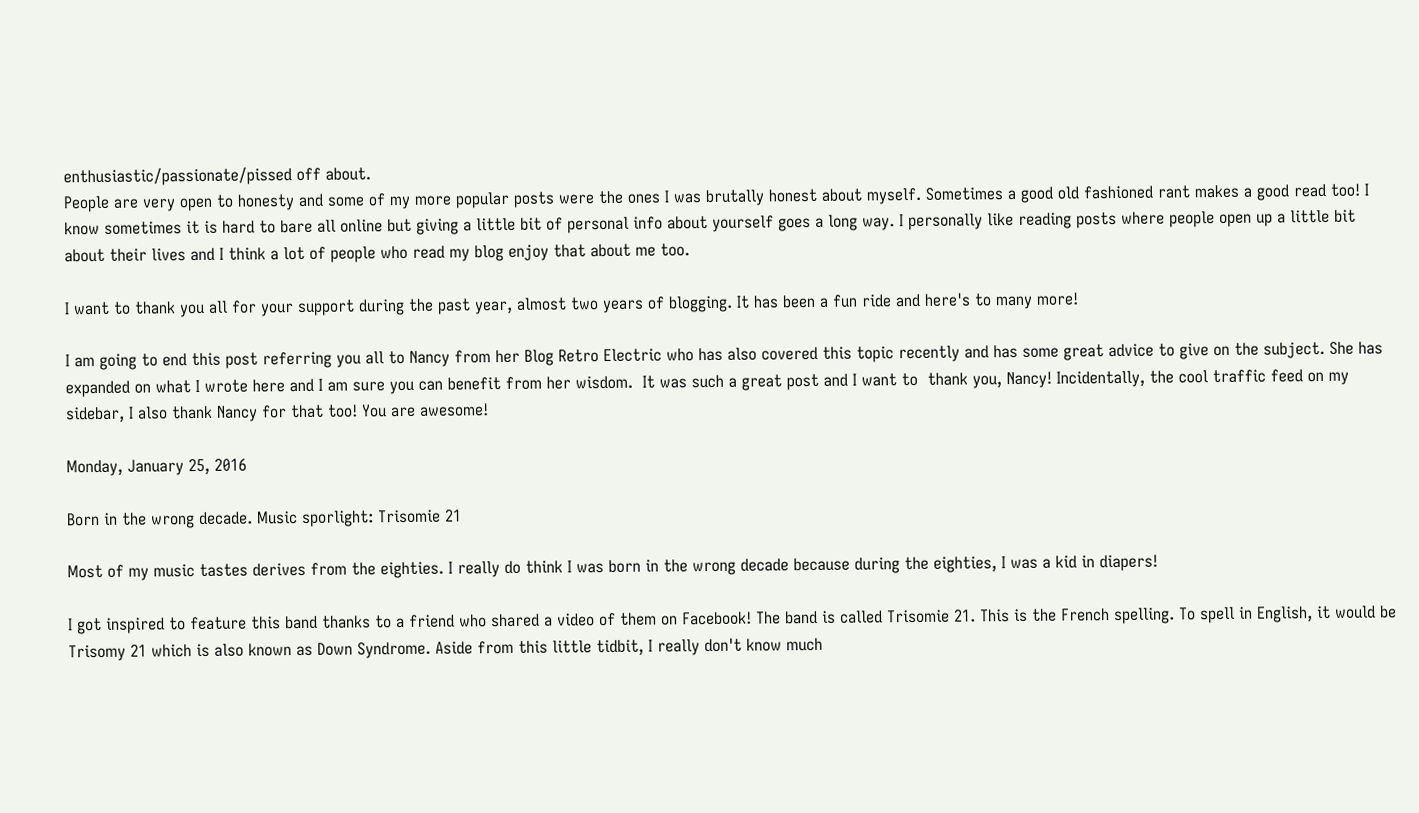enthusiastic/passionate/pissed off about.
People are very open to honesty and some of my more popular posts were the ones I was brutally honest about myself. Sometimes a good old fashioned rant makes a good read too! I know sometimes it is hard to bare all online but giving a little bit of personal info about yourself goes a long way. I personally like reading posts where people open up a little bit about their lives and I think a lot of people who read my blog enjoy that about me too.

I want to thank you all for your support during the past year, almost two years of blogging. It has been a fun ride and here's to many more!

I am going to end this post referring you all to Nancy from her Blog Retro Electric who has also covered this topic recently and has some great advice to give on the subject. She has expanded on what I wrote here and I am sure you can benefit from her wisdom.  It was such a great post and I want to  thank you, Nancy! Incidentally, the cool traffic feed on my sidebar, I also thank Nancy for that too! You are awesome!

Monday, January 25, 2016

Born in the wrong decade. Music sporlight: Trisomie 21

Most of my music tastes derives from the eighties. I really do think I was born in the wrong decade because during the eighties, I was a kid in diapers!

I got inspired to feature this band thanks to a friend who shared a video of them on Facebook! The band is called Trisomie 21. This is the French spelling. To spell in English, it would be Trisomy 21 which is also known as Down Syndrome. Aside from this little tidbit, I really don't know much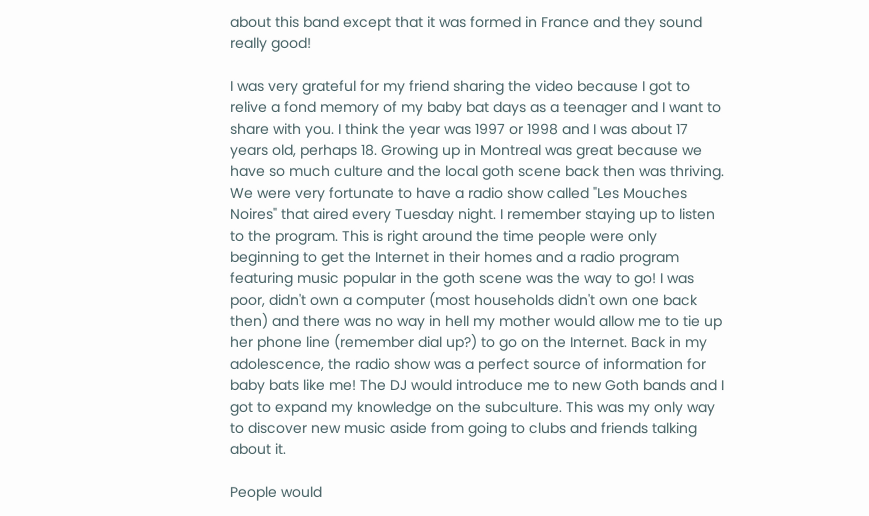about this band except that it was formed in France and they sound really good!

I was very grateful for my friend sharing the video because I got to relive a fond memory of my baby bat days as a teenager and I want to share with you. I think the year was 1997 or 1998 and I was about 17 years old, perhaps 18. Growing up in Montreal was great because we have so much culture and the local goth scene back then was thriving. We were very fortunate to have a radio show called "Les Mouches Noires" that aired every Tuesday night. I remember staying up to listen to the program. This is right around the time people were only beginning to get the Internet in their homes and a radio program featuring music popular in the goth scene was the way to go! I was poor, didn't own a computer (most households didn't own one back then) and there was no way in hell my mother would allow me to tie up her phone line (remember dial up?) to go on the Internet. Back in my adolescence, the radio show was a perfect source of information for baby bats like me! The DJ would introduce me to new Goth bands and I got to expand my knowledge on the subculture. This was my only way to discover new music aside from going to clubs and friends talking about it.

People would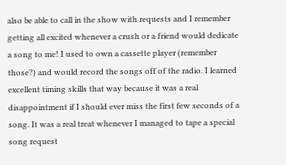also be able to call in the show with requests and I remember getting all excited whenever a crush or a friend would dedicate a song to me! I used to own a cassette player (remember those?) and would record the songs off of the radio. I learned excellent timing skills that way because it was a real disappointment if I should ever miss the first few seconds of a song. It was a real treat whenever I managed to tape a special song request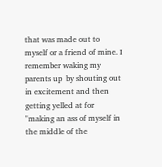that was made out to myself or a friend of mine. I remember waking my parents up  by shouting out in excitement and then getting yelled at for "making an ass of myself in the middle of the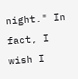night." In fact, I wish I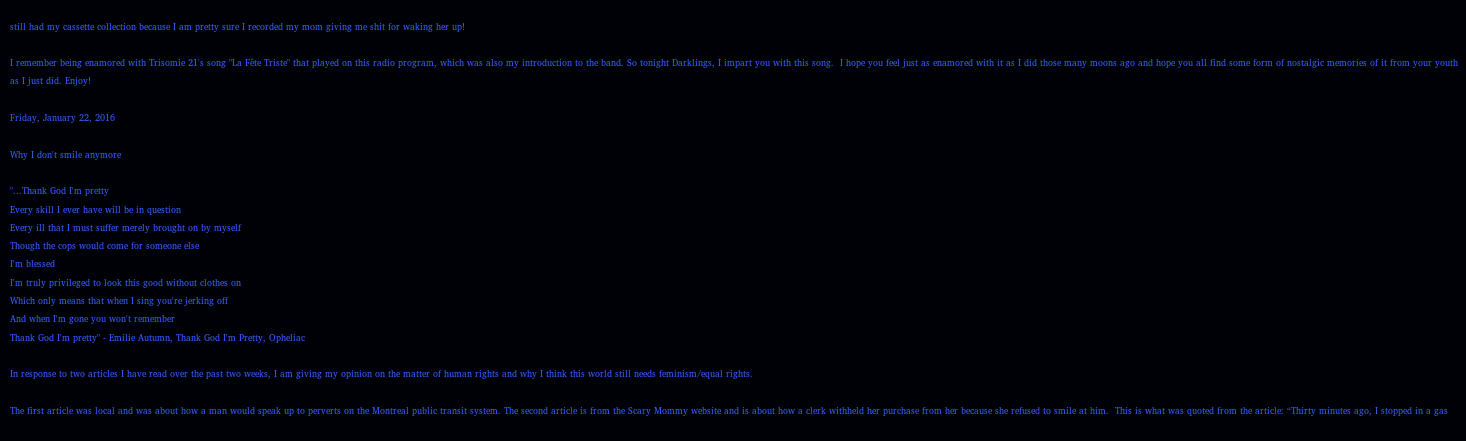still had my cassette collection because I am pretty sure I recorded my mom giving me shit for waking her up!

I remember being enamored with Trisomie 21's song "La Fête Triste" that played on this radio program, which was also my introduction to the band. So tonight Darklings, I impart you with this song.  I hope you feel just as enamored with it as I did those many moons ago and hope you all find some form of nostalgic memories of it from your youth as I just did. Enjoy!

Friday, January 22, 2016

Why I don't smile anymore

"...Thank God I'm pretty
Every skill I ever have will be in question
Every ill that I must suffer merely brought on by myself
Though the cops would come for someone else
I'm blessed
I'm truly privileged to look this good without clothes on
Which only means that when I sing you're jerking off
And when I'm gone you won't remember
Thank God I'm pretty" - Emilie Autumn, Thank God I'm Pretty, Opheliac

In response to two articles I have read over the past two weeks, I am giving my opinion on the matter of human rights and why I think this world still needs feminism/equal rights.

The first article was local and was about how a man would speak up to perverts on the Montreal public transit system. The second article is from the Scary Mommy website and is about how a clerk withheld her purchase from her because she refused to smile at him.  This is what was quoted from the article: “Thirty minutes ago, I stopped in a gas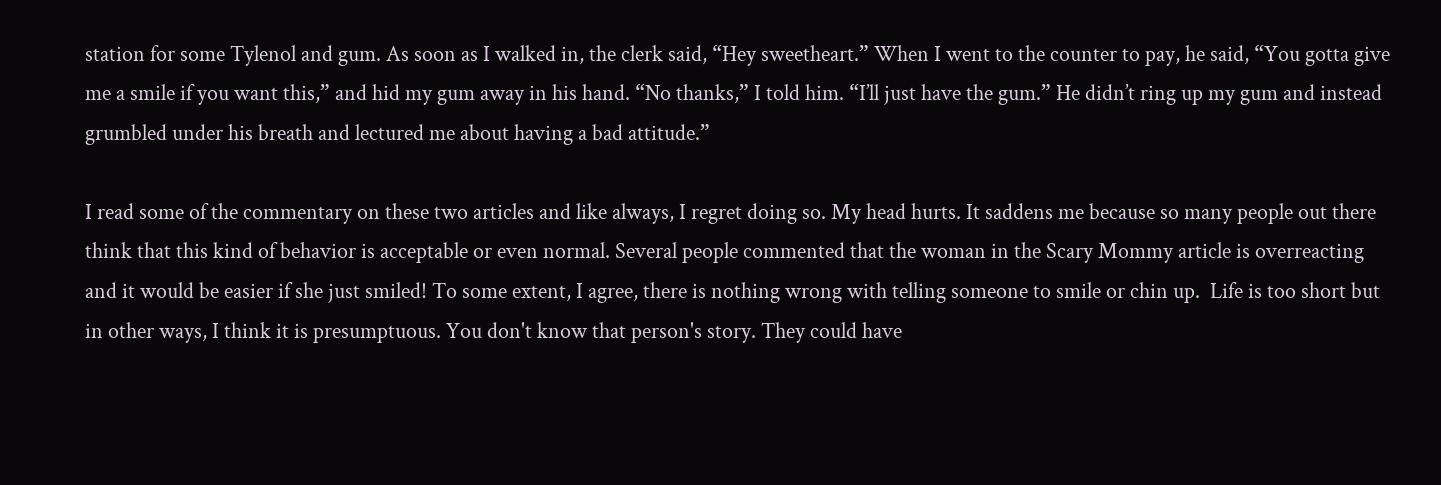station for some Tylenol and gum. As soon as I walked in, the clerk said, “Hey sweetheart.” When I went to the counter to pay, he said, “You gotta give me a smile if you want this,” and hid my gum away in his hand. “No thanks,” I told him. “I’ll just have the gum.” He didn’t ring up my gum and instead grumbled under his breath and lectured me about having a bad attitude.”

I read some of the commentary on these two articles and like always, I regret doing so. My head hurts. It saddens me because so many people out there think that this kind of behavior is acceptable or even normal. Several people commented that the woman in the Scary Mommy article is overreacting and it would be easier if she just smiled! To some extent, I agree, there is nothing wrong with telling someone to smile or chin up.  Life is too short but in other ways, I think it is presumptuous. You don't know that person's story. They could have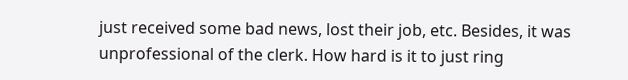just received some bad news, lost their job, etc. Besides, it was unprofessional of the clerk. How hard is it to just ring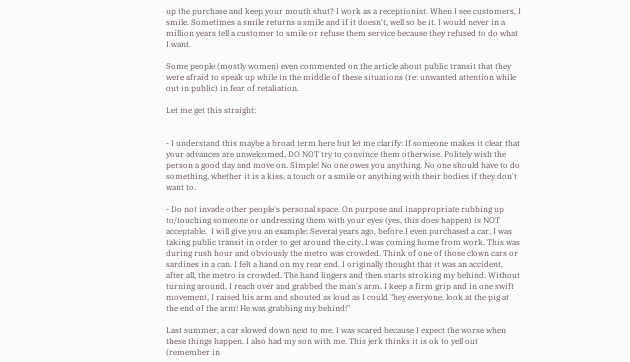up the purchase and keep your mouth shut? I work as a receptionist. When I see customers, I smile. Sometimes a smile returns a smile and if it doesn't, well so be it. I would never in a million years tell a customer to smile or refuse them service because they refused to do what I want.

Some people (mostly women) even commented on the article about public transit that they were afraid to speak up while in the middle of these situations (re: unwanted attention while out in public) in fear of retaliation.

Let me get this straight:


- I understand this maybe a broad term here but let me clarify: If someone makes it clear that your advances are unwelcomed, DO NOT try to convince them otherwise. Politely wish the person a good day and move on. Simple! No one owes you anything. No one should have to do something, whether it is a kiss, a touch or a smile or anything with their bodies if they don't want to.

- Do not invade other people's personal space. On purpose and inappropriate rubbing up to/touching someone or undressing them with your eyes (yes, this does happen) is NOT acceptable.  I will give you an example: Several years ago, before I even purchased a car, I was taking public transit in order to get around the city. I was coming home from work. This was during rush hour and obviously the metro was crowded. Think of one of those clown cars or sardines in a can. I felt a hand on my rear end. I originally thought that it was an accident, after all, the metro is crowded. The hand lingers and then starts stroking my behind. Without turning around, I reach over and grabbed the man's arm. I keep a firm grip and in one swift movement, I raised his arm and shouted as loud as I could "hey everyone, look at the pig at the end of the arm! He was grabbing my behind!"

Last summer, a car slowed down next to me. I was scared because I expect the worse when these things happen. I also had my son with me. This jerk thinks it is ok to yell out (remember in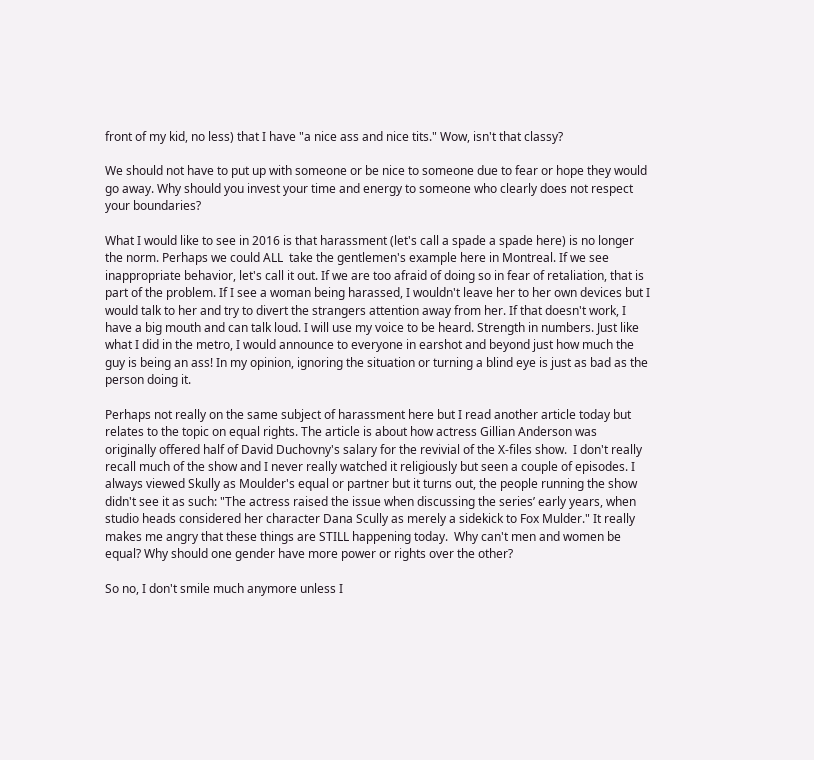front of my kid, no less) that I have "a nice ass and nice tits." Wow, isn't that classy?

We should not have to put up with someone or be nice to someone due to fear or hope they would go away. Why should you invest your time and energy to someone who clearly does not respect your boundaries?

What I would like to see in 2016 is that harassment (let's call a spade a spade here) is no longer the norm. Perhaps we could ALL  take the gentlemen's example here in Montreal. If we see inappropriate behavior, let's call it out. If we are too afraid of doing so in fear of retaliation, that is part of the problem. If I see a woman being harassed, I wouldn't leave her to her own devices but I would talk to her and try to divert the strangers attention away from her. If that doesn't work, I have a big mouth and can talk loud. I will use my voice to be heard. Strength in numbers. Just like what I did in the metro, I would announce to everyone in earshot and beyond just how much the guy is being an ass! In my opinion, ignoring the situation or turning a blind eye is just as bad as the person doing it.

Perhaps not really on the same subject of harassment here but I read another article today but relates to the topic on equal rights. The article is about how actress Gillian Anderson was originally offered half of David Duchovny's salary for the revivial of the X-files show.  I don't really recall much of the show and I never really watched it religiously but seen a couple of episodes. I always viewed Skully as Moulder's equal or partner but it turns out, the people running the show didn't see it as such: "The actress raised the issue when discussing the series’ early years, when studio heads considered her character Dana Scully as merely a sidekick to Fox Mulder." It really makes me angry that these things are STILL happening today.  Why can't men and women be equal? Why should one gender have more power or rights over the other?

So no, I don't smile much anymore unless I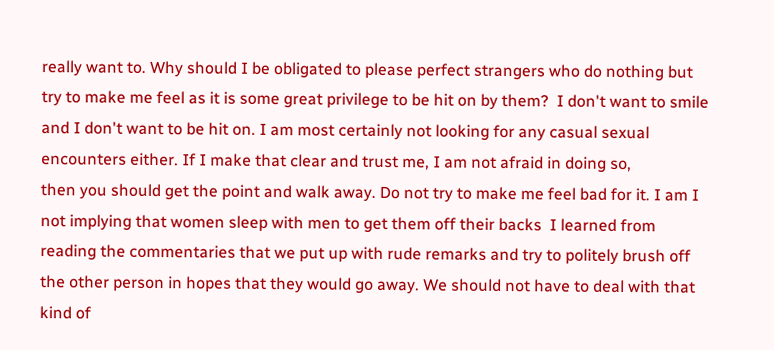really want to. Why should I be obligated to please perfect strangers who do nothing but try to make me feel as it is some great privilege to be hit on by them?  I don't want to smile and I don't want to be hit on. I am most certainly not looking for any casual sexual encounters either. If I make that clear and trust me, I am not afraid in doing so,
then you should get the point and walk away. Do not try to make me feel bad for it. I am I not implying that women sleep with men to get them off their backs  I learned from reading the commentaries that we put up with rude remarks and try to politely brush off the other person in hopes that they would go away. We should not have to deal with that kind of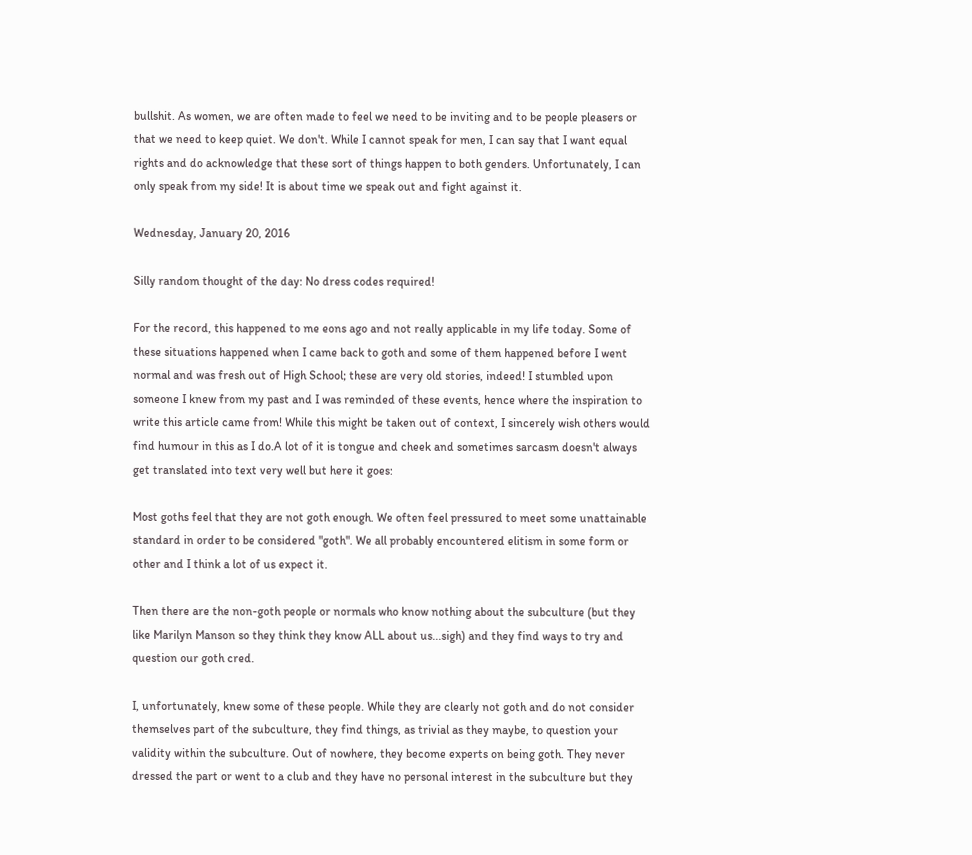bullshit. As women, we are often made to feel we need to be inviting and to be people pleasers or that we need to keep quiet. We don't. While I cannot speak for men, I can say that I want equal rights and do acknowledge that these sort of things happen to both genders. Unfortunately, I can only speak from my side! It is about time we speak out and fight against it.

Wednesday, January 20, 2016

Silly random thought of the day: No dress codes required!

For the record, this happened to me eons ago and not really applicable in my life today. Some of these situations happened when I came back to goth and some of them happened before I went normal and was fresh out of High School; these are very old stories, indeed! I stumbled upon someone I knew from my past and I was reminded of these events, hence where the inspiration to write this article came from! While this might be taken out of context, I sincerely wish others would find humour in this as I do.A lot of it is tongue and cheek and sometimes sarcasm doesn't always get translated into text very well but here it goes:

Most goths feel that they are not goth enough. We often feel pressured to meet some unattainable standard in order to be considered "goth". We all probably encountered elitism in some form or other and I think a lot of us expect it.

Then there are the non-goth people or normals who know nothing about the subculture (but they like Marilyn Manson so they think they know ALL about us...sigh) and they find ways to try and question our goth cred.

I, unfortunately, knew some of these people. While they are clearly not goth and do not consider themselves part of the subculture, they find things, as trivial as they maybe, to question your validity within the subculture. Out of nowhere, they become experts on being goth. They never dressed the part or went to a club and they have no personal interest in the subculture but they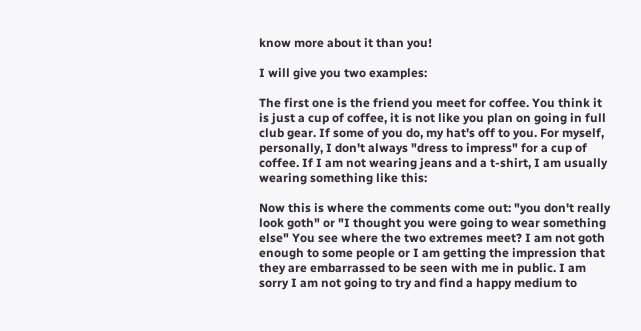know more about it than you!

I will give you two examples:

The first one is the friend you meet for coffee. You think it is just a cup of coffee, it is not like you plan on going in full club gear. If some of you do, my hat's off to you. For myself, personally, I don't always "dress to impress" for a cup of coffee. If I am not wearing jeans and a t-shirt, I am usually wearing something like this:

Now this is where the comments come out: "you don't really look goth" or "I thought you were going to wear something else" You see where the two extremes meet? I am not goth enough to some people or I am getting the impression that they are embarrassed to be seen with me in public. I am sorry I am not going to try and find a happy medium to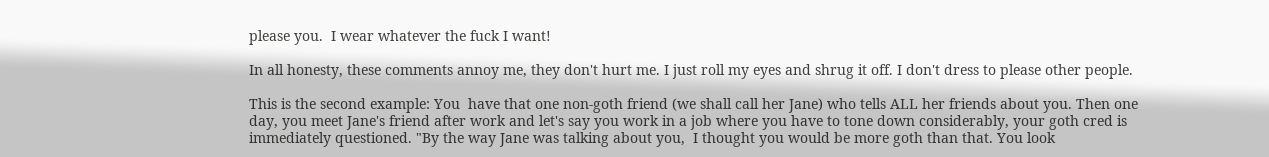please you.  I wear whatever the fuck I want!

In all honesty, these comments annoy me, they don't hurt me. I just roll my eyes and shrug it off. I don't dress to please other people.

This is the second example: You  have that one non-goth friend (we shall call her Jane) who tells ALL her friends about you. Then one day, you meet Jane's friend after work and let's say you work in a job where you have to tone down considerably, your goth cred is immediately questioned. "By the way Jane was talking about you,  I thought you would be more goth than that. You look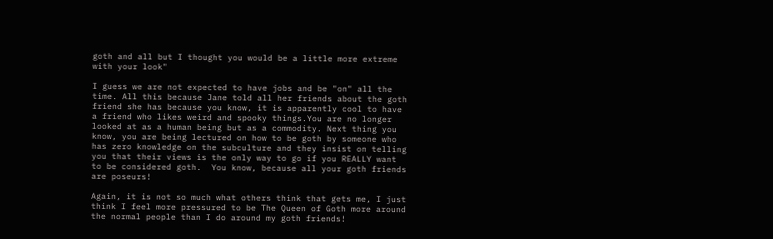goth and all but I thought you would be a little more extreme with your look"

I guess we are not expected to have jobs and be "on" all the time. All this because Jane told all her friends about the goth friend she has because you know, it is apparently cool to have a friend who likes weird and spooky things.You are no longer looked at as a human being but as a commodity. Next thing you know, you are being lectured on how to be goth by someone who has zero knowledge on the subculture and they insist on telling you that their views is the only way to go if you REALLY want to be considered goth.  You know, because all your goth friends are poseurs!

Again, it is not so much what others think that gets me, I just think I feel more pressured to be The Queen of Goth more around the normal people than I do around my goth friends!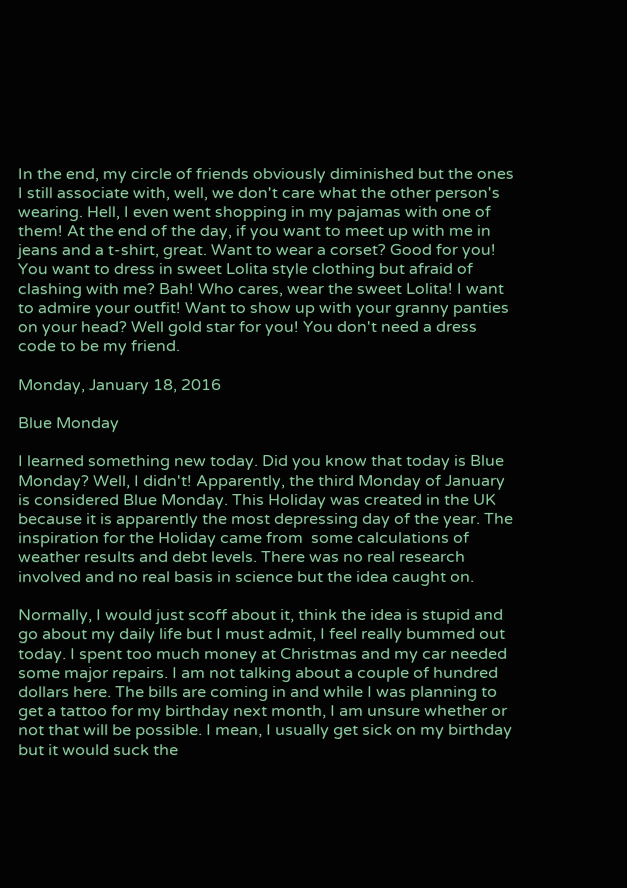In the end, my circle of friends obviously diminished but the ones I still associate with, well, we don't care what the other person's wearing. Hell, I even went shopping in my pajamas with one of them! At the end of the day, if you want to meet up with me in jeans and a t-shirt, great. Want to wear a corset? Good for you! You want to dress in sweet Lolita style clothing but afraid of clashing with me? Bah! Who cares, wear the sweet Lolita! I want to admire your outfit! Want to show up with your granny panties on your head? Well gold star for you! You don't need a dress code to be my friend.

Monday, January 18, 2016

Blue Monday

I learned something new today. Did you know that today is Blue Monday? Well, I didn't! Apparently, the third Monday of January is considered Blue Monday. This Holiday was created in the UK because it is apparently the most depressing day of the year. The inspiration for the Holiday came from  some calculations of weather results and debt levels. There was no real research involved and no real basis in science but the idea caught on.

Normally, I would just scoff about it, think the idea is stupid and go about my daily life but I must admit, I feel really bummed out today. I spent too much money at Christmas and my car needed some major repairs. I am not talking about a couple of hundred  dollars here. The bills are coming in and while I was planning to get a tattoo for my birthday next month, I am unsure whether or not that will be possible. I mean, I usually get sick on my birthday but it would suck the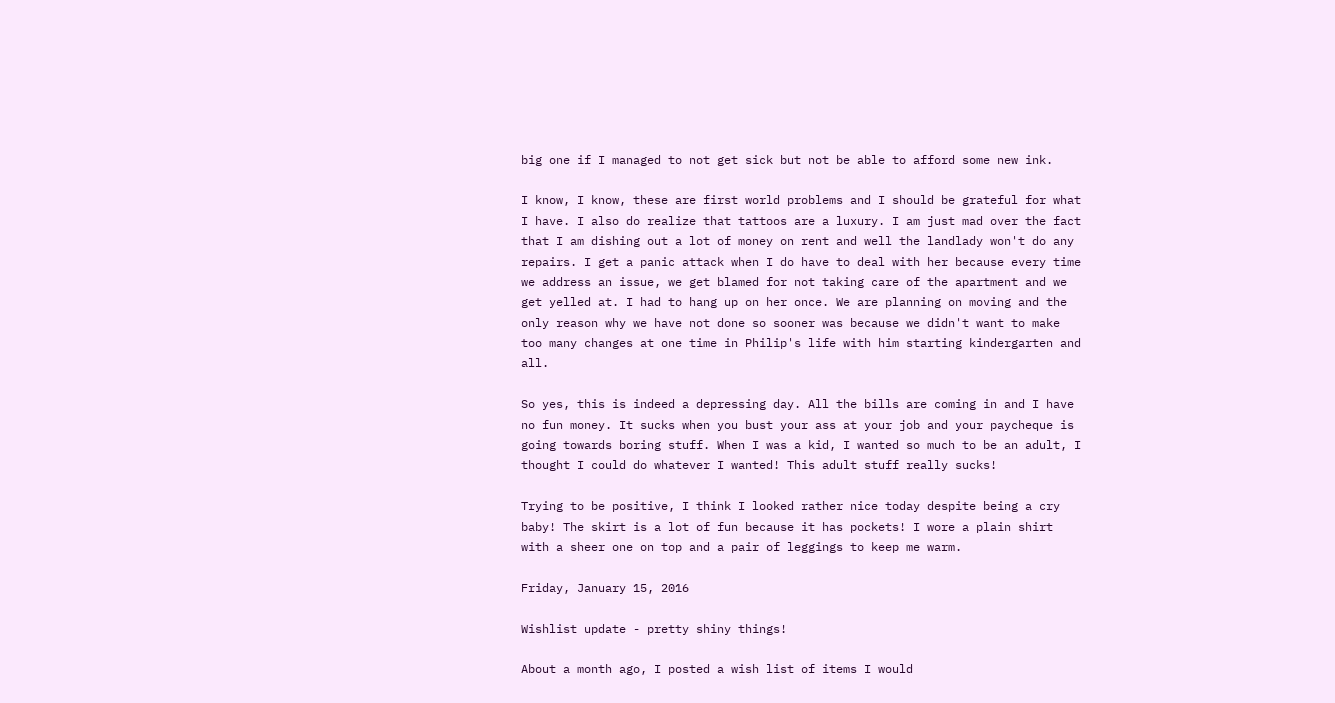big one if I managed to not get sick but not be able to afford some new ink.

I know, I know, these are first world problems and I should be grateful for what I have. I also do realize that tattoos are a luxury. I am just mad over the fact that I am dishing out a lot of money on rent and well the landlady won't do any repairs. I get a panic attack when I do have to deal with her because every time we address an issue, we get blamed for not taking care of the apartment and we get yelled at. I had to hang up on her once. We are planning on moving and the only reason why we have not done so sooner was because we didn't want to make too many changes at one time in Philip's life with him starting kindergarten and all.

So yes, this is indeed a depressing day. All the bills are coming in and I have no fun money. It sucks when you bust your ass at your job and your paycheque is going towards boring stuff. When I was a kid, I wanted so much to be an adult, I thought I could do whatever I wanted! This adult stuff really sucks!

Trying to be positive, I think I looked rather nice today despite being a cry baby! The skirt is a lot of fun because it has pockets! I wore a plain shirt with a sheer one on top and a pair of leggings to keep me warm.

Friday, January 15, 2016

Wishlist update - pretty shiny things!

About a month ago, I posted a wish list of items I would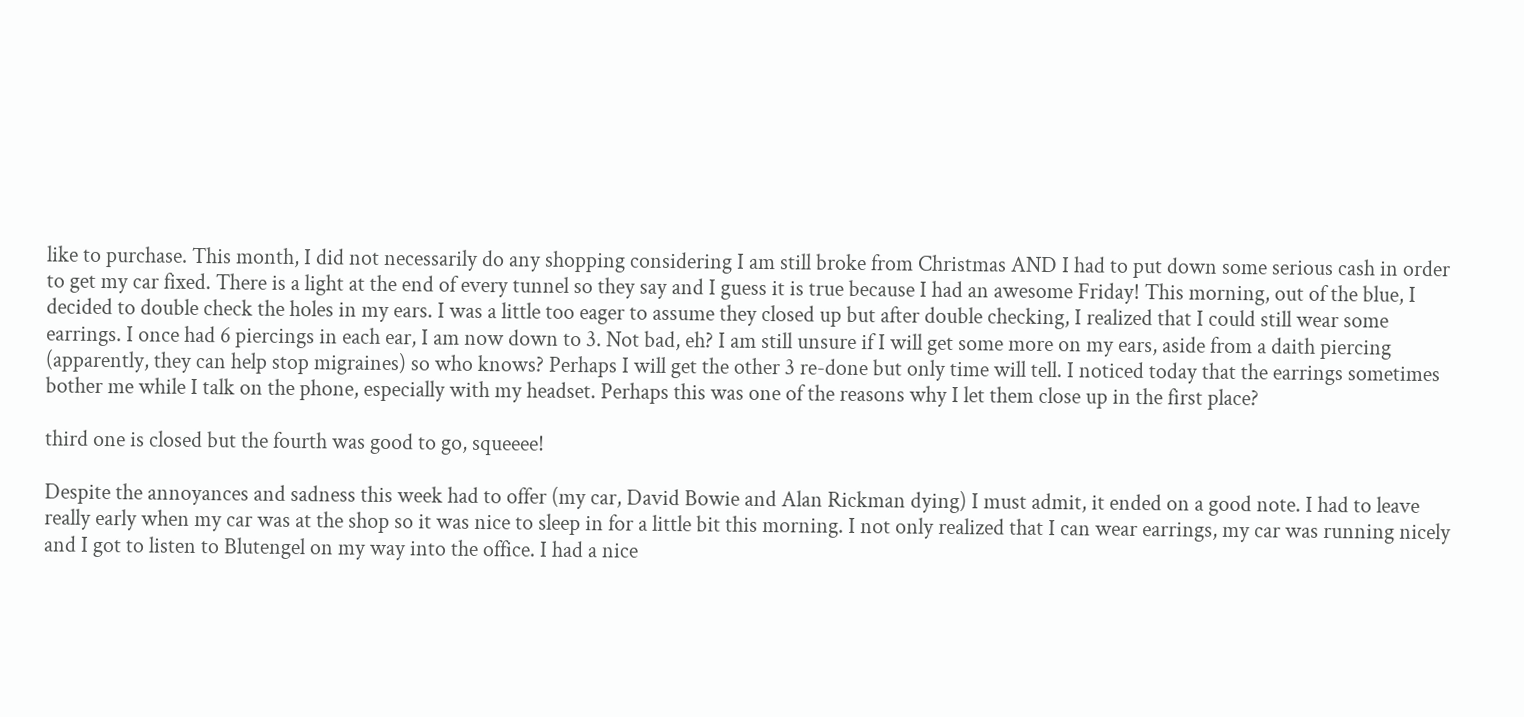like to purchase. This month, I did not necessarily do any shopping considering I am still broke from Christmas AND I had to put down some serious cash in order to get my car fixed. There is a light at the end of every tunnel so they say and I guess it is true because I had an awesome Friday! This morning, out of the blue, I decided to double check the holes in my ears. I was a little too eager to assume they closed up but after double checking, I realized that I could still wear some earrings. I once had 6 piercings in each ear, I am now down to 3. Not bad, eh? I am still unsure if I will get some more on my ears, aside from a daith piercing (apparently, they can help stop migraines) so who knows? Perhaps I will get the other 3 re-done but only time will tell. I noticed today that the earrings sometimes bother me while I talk on the phone, especially with my headset. Perhaps this was one of the reasons why I let them close up in the first place?

third one is closed but the fourth was good to go, squeeee!

Despite the annoyances and sadness this week had to offer (my car, David Bowie and Alan Rickman dying) I must admit, it ended on a good note. I had to leave really early when my car was at the shop so it was nice to sleep in for a little bit this morning. I not only realized that I can wear earrings, my car was running nicely and I got to listen to Blutengel on my way into the office. I had a nice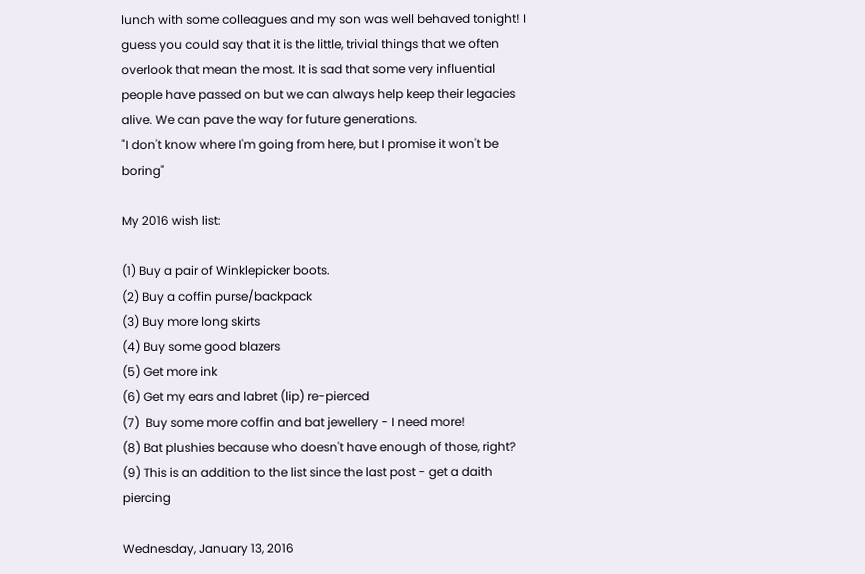lunch with some colleagues and my son was well behaved tonight! I guess you could say that it is the little, trivial things that we often overlook that mean the most. It is sad that some very influential people have passed on but we can always help keep their legacies alive. We can pave the way for future generations.
"I don't know where I'm going from here, but I promise it won't be boring"

My 2016 wish list:

(1) Buy a pair of Winklepicker boots.
(2) Buy a coffin purse/backpack
(3) Buy more long skirts
(4) Buy some good blazers
(5) Get more ink
(6) Get my ears and labret (lip) re-pierced
(7)  Buy some more coffin and bat jewellery - I need more!
(8) Bat plushies because who doesn't have enough of those, right?
(9) This is an addition to the list since the last post - get a daith piercing

Wednesday, January 13, 2016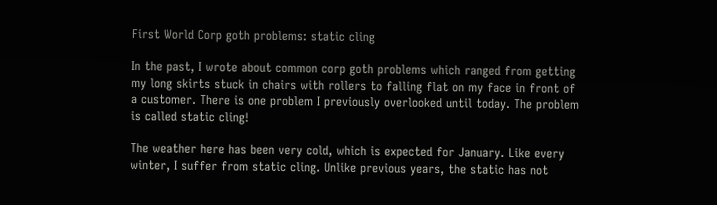First World Corp goth problems: static cling

In the past, I wrote about common corp goth problems which ranged from getting my long skirts stuck in chairs with rollers to falling flat on my face in front of a customer. There is one problem I previously overlooked until today. The problem is called static cling!

The weather here has been very cold, which is expected for January. Like every winter, I suffer from static cling. Unlike previous years, the static has not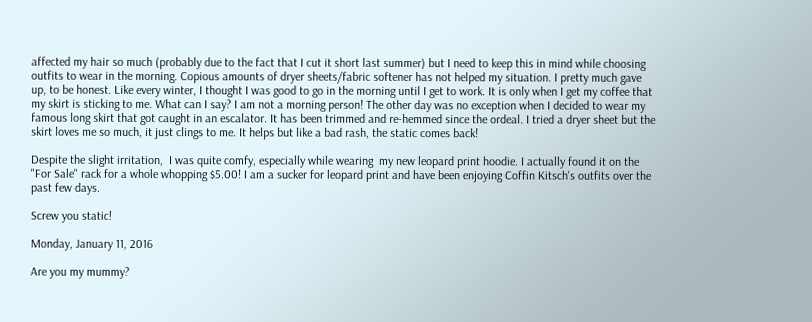affected my hair so much (probably due to the fact that I cut it short last summer) but I need to keep this in mind while choosing outfits to wear in the morning. Copious amounts of dryer sheets/fabric softener has not helped my situation. I pretty much gave up, to be honest. Like every winter, I thought I was good to go in the morning until I get to work. It is only when I get my coffee that my skirt is sticking to me. What can I say? I am not a morning person! The other day was no exception when I decided to wear my famous long skirt that got caught in an escalator. It has been trimmed and re-hemmed since the ordeal. I tried a dryer sheet but the skirt loves me so much, it just clings to me. It helps but like a bad rash, the static comes back!

Despite the slight irritation,  I was quite comfy, especially while wearing  my new leopard print hoodie. I actually found it on the "For Sale" rack for a whole whopping $5.00! I am a sucker for leopard print and have been enjoying Coffin Kitsch's outfits over the past few days.

Screw you static!

Monday, January 11, 2016

Are you my mummy?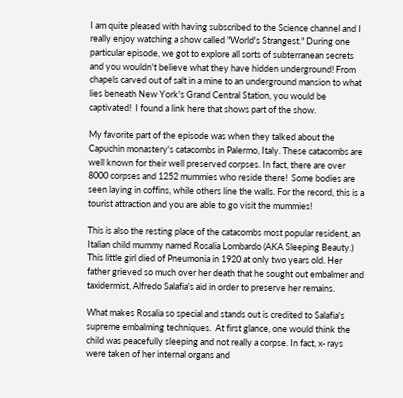I am quite pleased with having subscribed to the Science channel and I really enjoy watching a show called "World's Strangest." During one particular episode, we got to explore all sorts of subterranean secrets and you wouldn't believe what they have hidden underground! From chapels carved out of salt in a mine to an underground mansion to what lies beneath New York's Grand Central Station, you would be captivated!  I found a link here that shows part of the show.

My favorite part of the episode was when they talked about the Capuchin monastery's catacombs in Palermo, Italy. These catacombs are well known for their well preserved corpses. In fact, there are over 8000 corpses and 1252 mummies who reside there!  Some bodies are seen laying in coffins, while others line the walls. For the record, this is a tourist attraction and you are able to go visit the mummies!

This is also the resting place of the catacombs most popular resident, an Italian child mummy named Rosalia Lombardo (AKA Sleeping Beauty.)  This little girl died of Pneumonia in 1920 at only two years old. Her father grieved so much over her death that he sought out embalmer and taxidermist, Alfredo Salafia's aid in order to preserve her remains.

What makes Rosalia so special and stands out is credited to Salafia's supreme embalming techniques.  At first glance, one would think the child was peacefully sleeping and not really a corpse. In fact, x- rays were taken of her internal organs and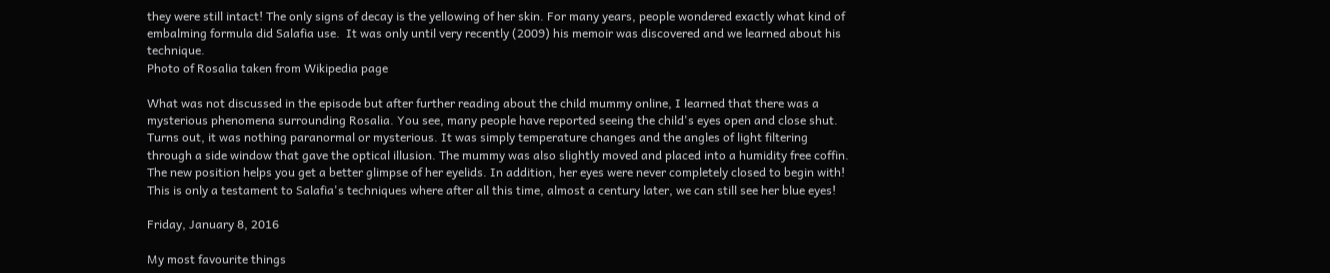they were still intact! The only signs of decay is the yellowing of her skin. For many years, people wondered exactly what kind of embalming formula did Salafia use.  It was only until very recently (2009) his memoir was discovered and we learned about his technique.
Photo of Rosalia taken from Wikipedia page

What was not discussed in the episode but after further reading about the child mummy online, I learned that there was a mysterious phenomena surrounding Rosalia. You see, many people have reported seeing the child's eyes open and close shut. Turns out, it was nothing paranormal or mysterious. It was simply temperature changes and the angles of light filtering through a side window that gave the optical illusion. The mummy was also slightly moved and placed into a humidity free coffin.  The new position helps you get a better glimpse of her eyelids. In addition, her eyes were never completely closed to begin with! This is only a testament to Salafia's techniques where after all this time, almost a century later, we can still see her blue eyes!

Friday, January 8, 2016

My most favourite things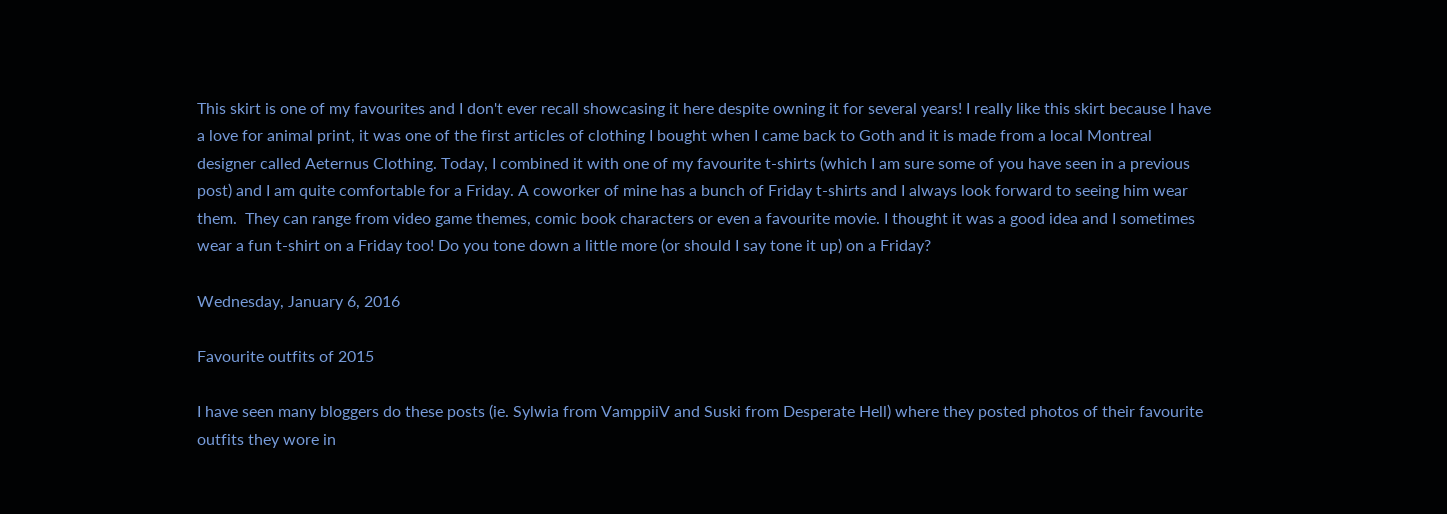This skirt is one of my favourites and I don't ever recall showcasing it here despite owning it for several years! I really like this skirt because I have a love for animal print, it was one of the first articles of clothing I bought when I came back to Goth and it is made from a local Montreal designer called Aeternus Clothing. Today, I combined it with one of my favourite t-shirts (which I am sure some of you have seen in a previous post) and I am quite comfortable for a Friday. A coworker of mine has a bunch of Friday t-shirts and I always look forward to seeing him wear them.  They can range from video game themes, comic book characters or even a favourite movie. I thought it was a good idea and I sometimes wear a fun t-shirt on a Friday too! Do you tone down a little more (or should I say tone it up) on a Friday?

Wednesday, January 6, 2016

Favourite outfits of 2015

I have seen many bloggers do these posts (ie. Sylwia from VamppiiV and Suski from Desperate Hell) where they posted photos of their favourite outfits they wore in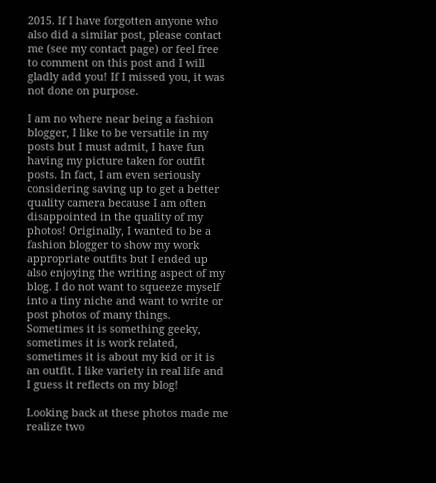2015. If I have forgotten anyone who also did a similar post, please contact me (see my contact page) or feel free to comment on this post and I will gladly add you! If I missed you, it was not done on purpose.

I am no where near being a fashion blogger, I like to be versatile in my posts but I must admit, I have fun having my picture taken for outfit posts. In fact, I am even seriously considering saving up to get a better quality camera because I am often disappointed in the quality of my photos! Originally, I wanted to be a fashion blogger to show my work appropriate outfits but I ended up also enjoying the writing aspect of my blog. I do not want to squeeze myself into a tiny niche and want to write or post photos of many things. Sometimes it is something geeky, sometimes it is work related, sometimes it is about my kid or it is an outfit. I like variety in real life and I guess it reflects on my blog!

Looking back at these photos made me realize two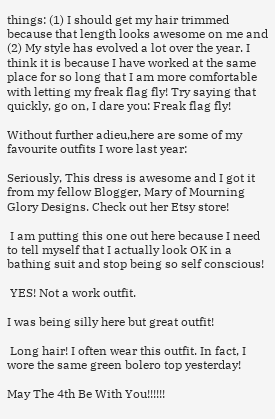things: (1) I should get my hair trimmed because that length looks awesome on me and (2) My style has evolved a lot over the year. I think it is because I have worked at the same place for so long that I am more comfortable with letting my freak flag fly! Try saying that quickly, go on, I dare you: Freak flag fly!

Without further adieu,here are some of my favourite outfits I wore last year:

Seriously, This dress is awesome and I got it from my fellow Blogger, Mary of Mourning Glory Designs. Check out her Etsy store!

 I am putting this one out here because I need to tell myself that I actually look OK in a bathing suit and stop being so self conscious!

 YES! Not a work outfit.

I was being silly here but great outfit!

 Long hair! I often wear this outfit. In fact, I wore the same green bolero top yesterday!

May The 4th Be With You!!!!!!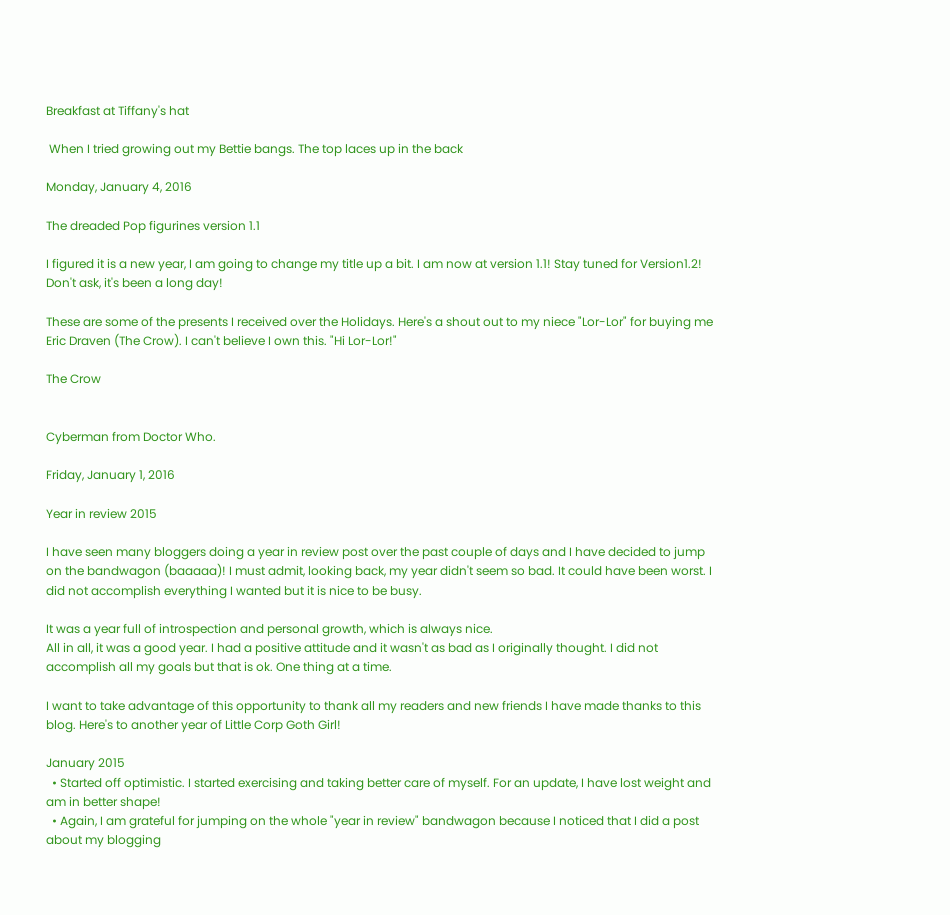Breakfast at Tiffany's hat

 When I tried growing out my Bettie bangs. The top laces up in the back

Monday, January 4, 2016

The dreaded Pop figurines version 1.1

I figured it is a new year, I am going to change my title up a bit. I am now at version 1.1! Stay tuned for Version1.2! Don't ask, it's been a long day!

These are some of the presents I received over the Holidays. Here's a shout out to my niece "Lor-Lor" for buying me Eric Draven (The Crow). I can't believe I own this. "Hi Lor-Lor!"

The Crow


Cyberman from Doctor Who.

Friday, January 1, 2016

Year in review 2015

I have seen many bloggers doing a year in review post over the past couple of days and I have decided to jump on the bandwagon (baaaaa)! I must admit, looking back, my year didn't seem so bad. It could have been worst. I did not accomplish everything I wanted but it is nice to be busy.

It was a year full of introspection and personal growth, which is always nice.
All in all, it was a good year. I had a positive attitude and it wasn't as bad as I originally thought. I did not accomplish all my goals but that is ok. One thing at a time.

I want to take advantage of this opportunity to thank all my readers and new friends I have made thanks to this blog. Here's to another year of Little Corp Goth Girl!

January 2015
  • Started off optimistic. I started exercising and taking better care of myself. For an update, I have lost weight and am in better shape!
  • Again, I am grateful for jumping on the whole "year in review" bandwagon because I noticed that I did a post about my blogging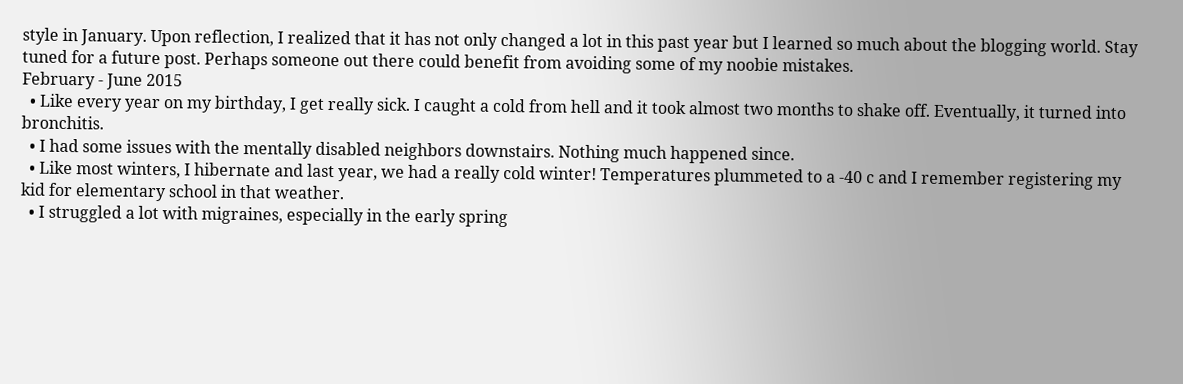style in January. Upon reflection, I realized that it has not only changed a lot in this past year but I learned so much about the blogging world. Stay tuned for a future post. Perhaps someone out there could benefit from avoiding some of my noobie mistakes.
February - June 2015
  • Like every year on my birthday, I get really sick. I caught a cold from hell and it took almost two months to shake off. Eventually, it turned into bronchitis.
  • I had some issues with the mentally disabled neighbors downstairs. Nothing much happened since.
  • Like most winters, I hibernate and last year, we had a really cold winter! Temperatures plummeted to a -40 c and I remember registering my kid for elementary school in that weather.
  • I struggled a lot with migraines, especially in the early spring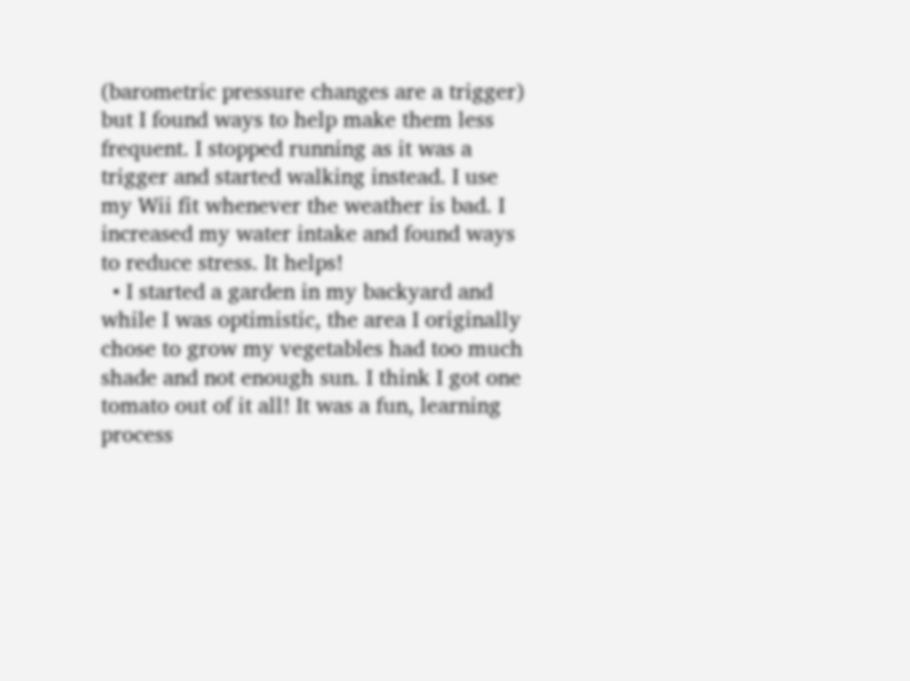(barometric pressure changes are a trigger) but I found ways to help make them less frequent. I stopped running as it was a trigger and started walking instead. I use my Wii fit whenever the weather is bad. I increased my water intake and found ways to reduce stress. It helps!
  • I started a garden in my backyard and while I was optimistic, the area I originally chose to grow my vegetables had too much shade and not enough sun. I think I got one tomato out of it all! It was a fun, learning process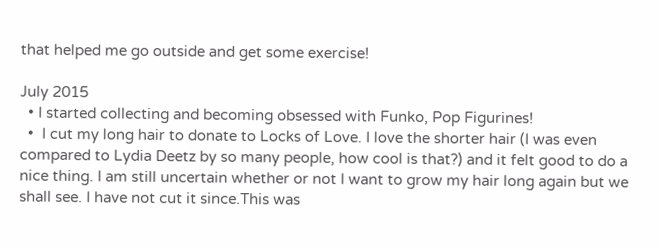that helped me go outside and get some exercise!

July 2015
  • I started collecting and becoming obsessed with Funko, Pop Figurines!
  •  I cut my long hair to donate to Locks of Love. I love the shorter hair (I was even compared to Lydia Deetz by so many people, how cool is that?) and it felt good to do a nice thing. I am still uncertain whether or not I want to grow my hair long again but we shall see. I have not cut it since.This was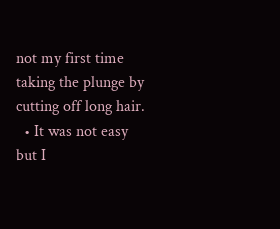not my first time taking the plunge by cutting off long hair.
  • It was not easy but I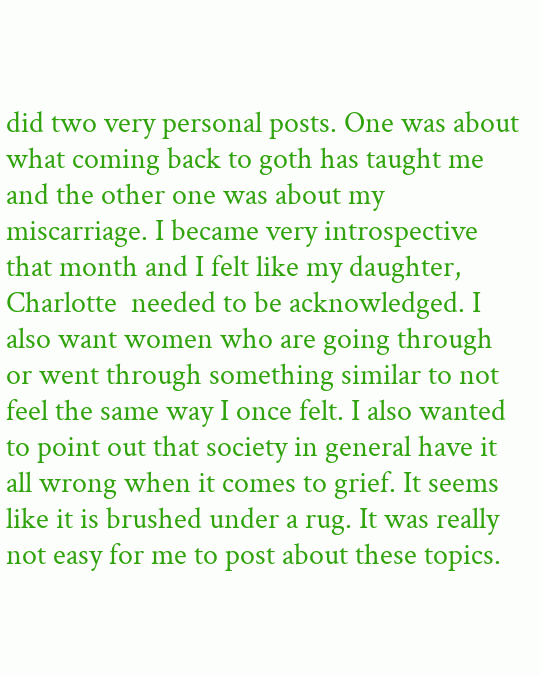did two very personal posts. One was about what coming back to goth has taught me and the other one was about my miscarriage. I became very introspective that month and I felt like my daughter, Charlotte  needed to be acknowledged. I also want women who are going through or went through something similar to not feel the same way I once felt. I also wanted to point out that society in general have it all wrong when it comes to grief. It seems like it is brushed under a rug. It was really not easy for me to post about these topics.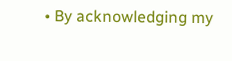• By acknowledging my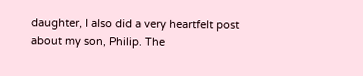daughter, I also did a very heartfelt post about my son, Philip. The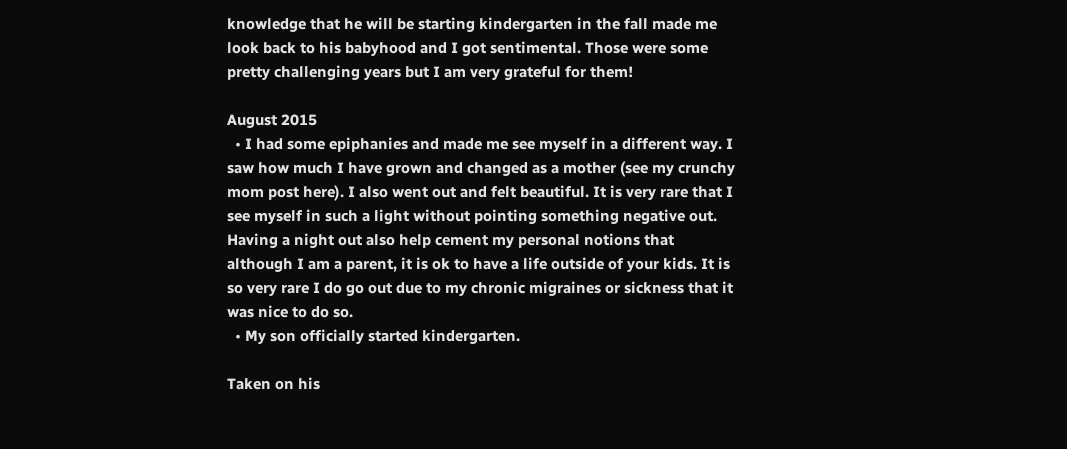knowledge that he will be starting kindergarten in the fall made me look back to his babyhood and I got sentimental. Those were some pretty challenging years but I am very grateful for them!

August 2015
  • I had some epiphanies and made me see myself in a different way. I saw how much I have grown and changed as a mother (see my crunchy mom post here). I also went out and felt beautiful. It is very rare that I see myself in such a light without pointing something negative out. Having a night out also help cement my personal notions that although I am a parent, it is ok to have a life outside of your kids. It is so very rare I do go out due to my chronic migraines or sickness that it was nice to do so.
  • My son officially started kindergarten.

Taken on his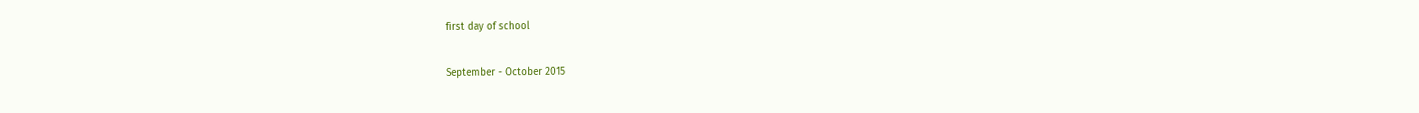first day of school

September - October 2015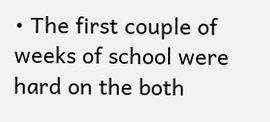• The first couple of weeks of school were hard on the both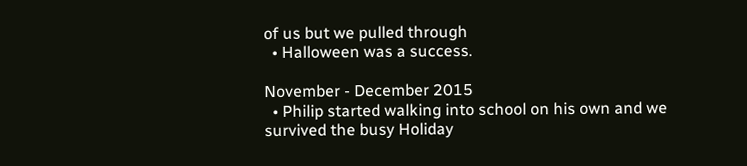of us but we pulled through
  • Halloween was a success.

November - December 2015
  • Philip started walking into school on his own and we survived the busy Holiday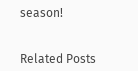season!


Related Posts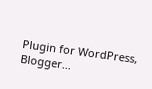Plugin for WordPress, Blogger...